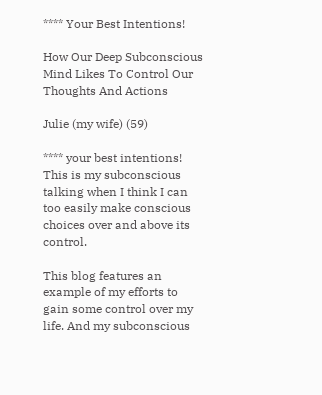**** Your Best Intentions!

How Our Deep Subconscious Mind Likes To Control Our Thoughts And Actions

Julie (my wife) (59)

**** your best intentions! This is my subconscious talking when I think I can too easily make conscious choices over and above its control.

This blog features an example of my efforts to gain some control over my life. And my subconscious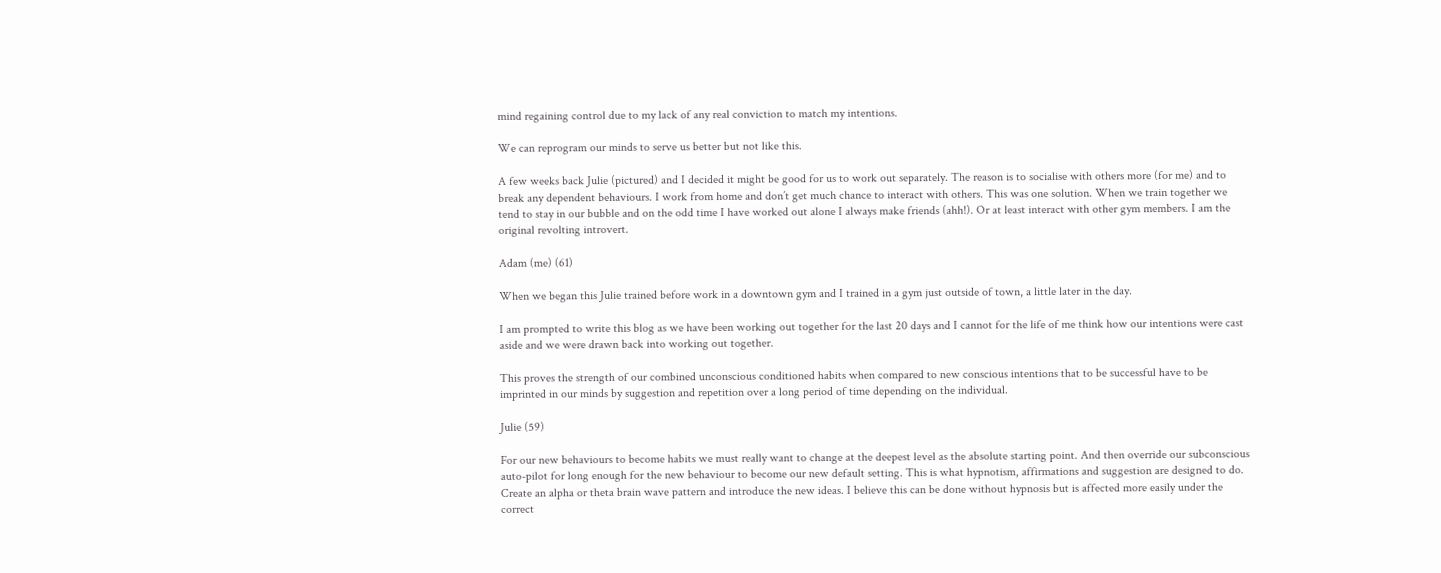mind regaining control due to my lack of any real conviction to match my intentions.

We can reprogram our minds to serve us better but not like this.

A few weeks back Julie (pictured) and I decided it might be good for us to work out separately. The reason is to socialise with others more (for me) and to break any dependent behaviours. I work from home and don’t get much chance to interact with others. This was one solution. When we train together we tend to stay in our bubble and on the odd time I have worked out alone I always make friends (ahh!). Or at least interact with other gym members. I am the original revolting introvert.

Adam (me) (61)

When we began this Julie trained before work in a downtown gym and I trained in a gym just outside of town, a little later in the day.

I am prompted to write this blog as we have been working out together for the last 20 days and I cannot for the life of me think how our intentions were cast aside and we were drawn back into working out together.

This proves the strength of our combined unconscious conditioned habits when compared to new conscious intentions that to be successful have to be imprinted in our minds by suggestion and repetition over a long period of time depending on the individual.

Julie (59)

For our new behaviours to become habits we must really want to change at the deepest level as the absolute starting point. And then override our subconscious auto-pilot for long enough for the new behaviour to become our new default setting. This is what hypnotism, affirmations and suggestion are designed to do. Create an alpha or theta brain wave pattern and introduce the new ideas. I believe this can be done without hypnosis but is affected more easily under the correct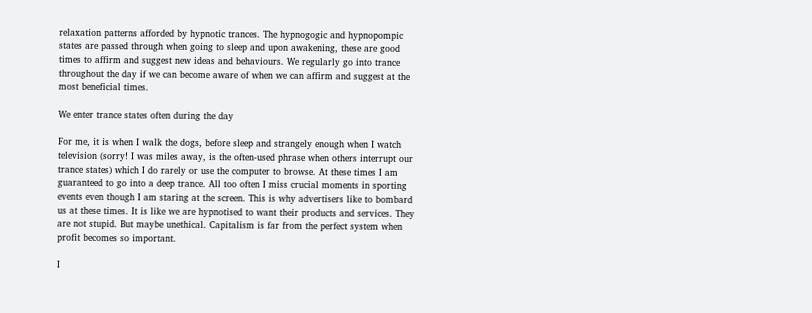relaxation patterns afforded by hypnotic trances. The hypnogogic and hypnopompic states are passed through when going to sleep and upon awakening, these are good times to affirm and suggest new ideas and behaviours. We regularly go into trance throughout the day if we can become aware of when we can affirm and suggest at the most beneficial times.

We enter trance states often during the day

For me, it is when I walk the dogs, before sleep and strangely enough when I watch television (sorry! I was miles away, is the often-used phrase when others interrupt our trance states) which I do rarely or use the computer to browse. At these times I am guaranteed to go into a deep trance. All too often I miss crucial moments in sporting events even though I am staring at the screen. This is why advertisers like to bombard us at these times. It is like we are hypnotised to want their products and services. They are not stupid. But maybe unethical. Capitalism is far from the perfect system when profit becomes so important.

I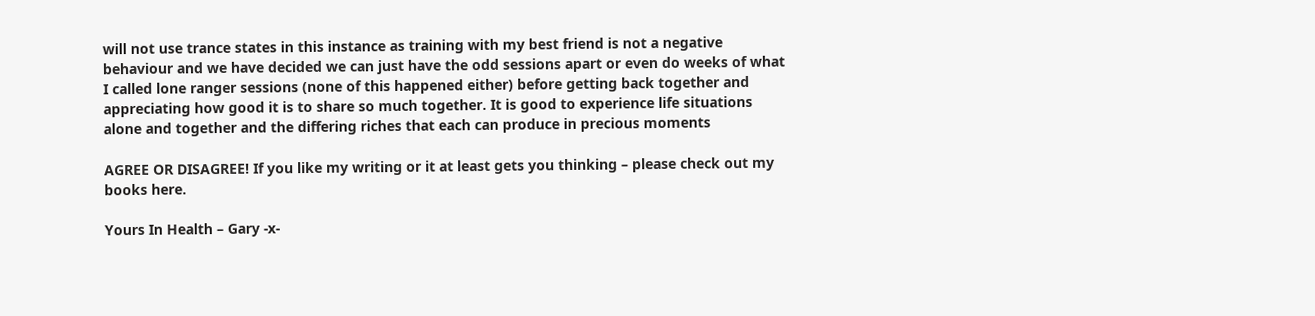will not use trance states in this instance as training with my best friend is not a negative behaviour and we have decided we can just have the odd sessions apart or even do weeks of what I called lone ranger sessions (none of this happened either) before getting back together and appreciating how good it is to share so much together. It is good to experience life situations alone and together and the differing riches that each can produce in precious moments

AGREE OR DISAGREE! If you like my writing or it at least gets you thinking – please check out my books here.

Yours In Health – Gary -x-